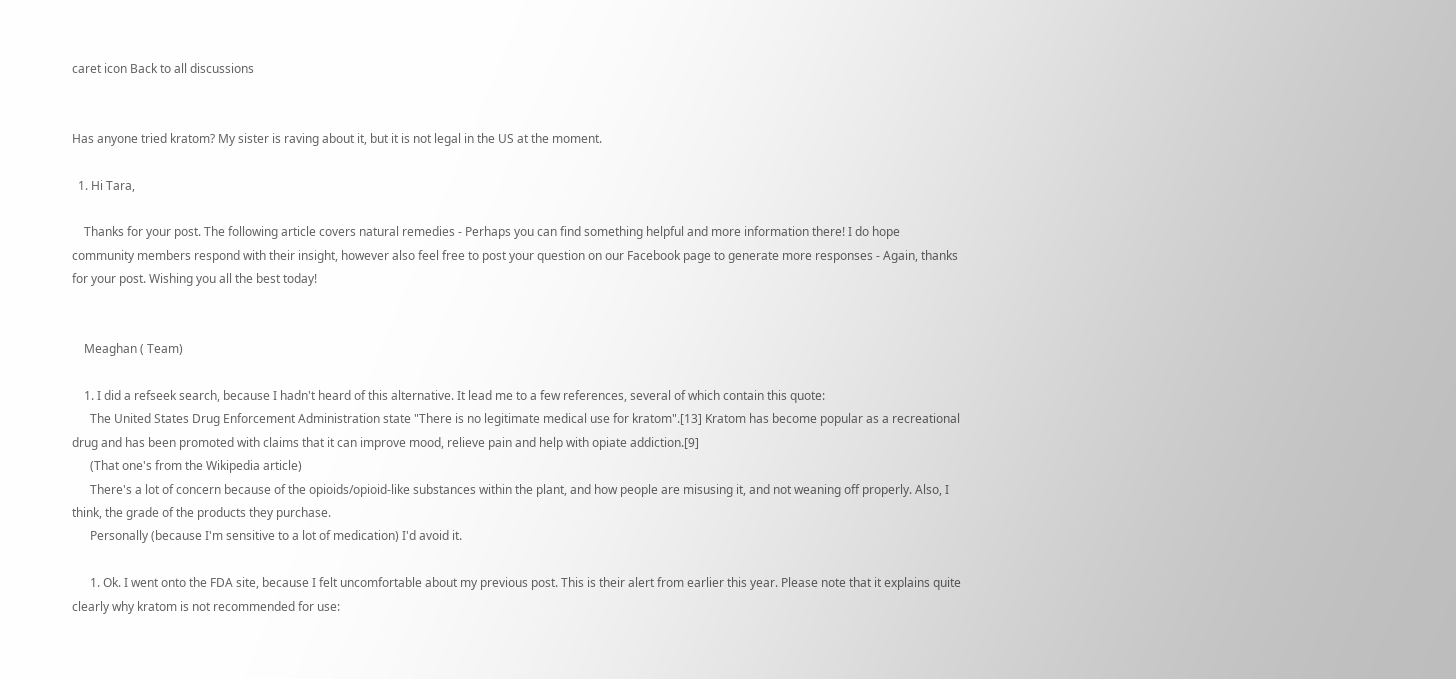caret icon Back to all discussions


Has anyone tried kratom? My sister is raving about it, but it is not legal in the US at the moment.

  1. Hi Tara,

    Thanks for your post. The following article covers natural remedies - Perhaps you can find something helpful and more information there! I do hope community members respond with their insight, however also feel free to post your question on our Facebook page to generate more responses - Again, thanks for your post. Wishing you all the best today!


    Meaghan ( Team)

    1. I did a refseek search, because I hadn't heard of this alternative. It lead me to a few references, several of which contain this quote:
      The United States Drug Enforcement Administration state "There is no legitimate medical use for kratom".[13] Kratom has become popular as a recreational drug and has been promoted with claims that it can improve mood, relieve pain and help with opiate addiction.[9]
      (That one's from the Wikipedia article)
      There's a lot of concern because of the opioids/opioid-like substances within the plant, and how people are misusing it, and not weaning off properly. Also, I think, the grade of the products they purchase.
      Personally (because I'm sensitive to a lot of medication) I'd avoid it.

      1. Ok. I went onto the FDA site, because I felt uncomfortable about my previous post. This is their alert from earlier this year. Please note that it explains quite clearly why kratom is not recommended for use: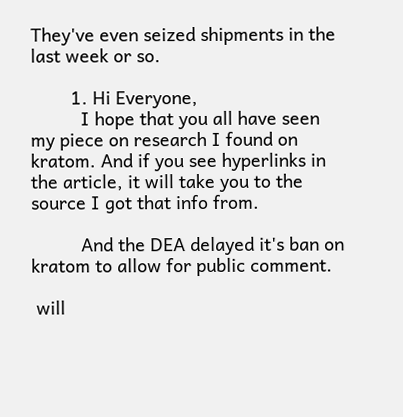They've even seized shipments in the last week or so.

        1. Hi Everyone,
          I hope that you all have seen my piece on research I found on kratom. And if you see hyperlinks in the article, it will take you to the source I got that info from.

          And the DEA delayed it's ban on kratom to allow for public comment.

 will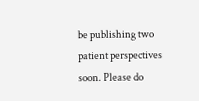be publishing two patient perspectives soon. Please do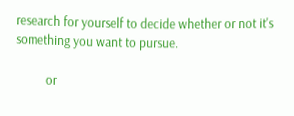research for yourself to decide whether or not it's something you want to pursue.

          or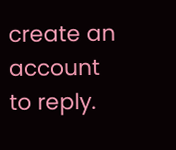create an account to reply.